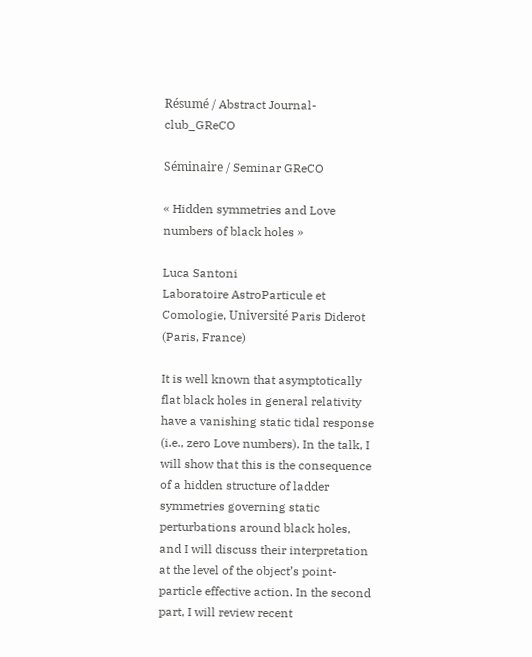Résumé / Abstract Journal-club_GReCO

Séminaire / Seminar GReCO

« Hidden symmetries and Love numbers of black holes »

Luca Santoni
Laboratoire AstroParticule et Comologie, Université Paris Diderot (Paris, France)

It is well known that asymptotically flat black holes in general relativity have a vanishing static tidal response (i.e., zero Love numbers). In the talk, I will show that this is the consequence of a hidden structure of ladder symmetries governing static perturbations around black holes, and I will discuss their interpretation at the level of the object’s point-particle effective action. In the second part, I will review recent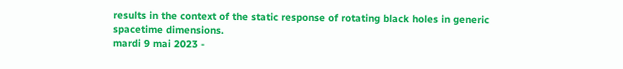results in the context of the static response of rotating black holes in generic spacetime dimensions.
mardi 9 mai 2023 -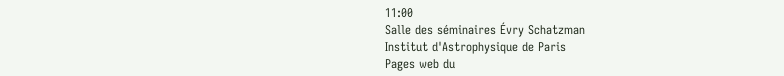11:00
Salle des séminaires Évry Schatzman
Institut d'Astrophysique de Paris
Pages web du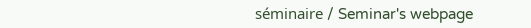séminaire / Seminar's webpage